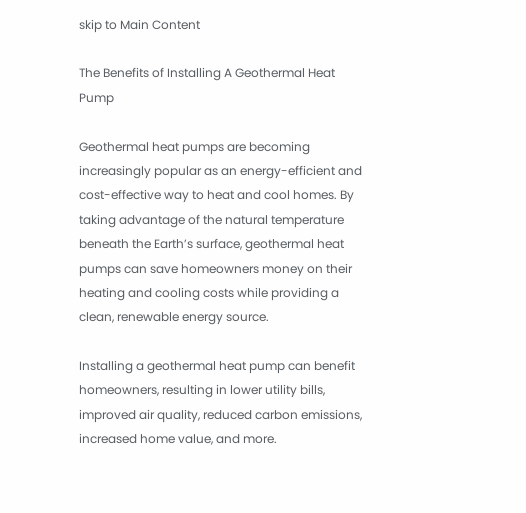skip to Main Content

The Benefits of Installing A Geothermal Heat Pump

Geothermal heat pumps are becoming increasingly popular as an energy-efficient and cost-effective way to heat and cool homes. By taking advantage of the natural temperature beneath the Earth’s surface, geothermal heat pumps can save homeowners money on their heating and cooling costs while providing a clean, renewable energy source.

Installing a geothermal heat pump can benefit homeowners, resulting in lower utility bills, improved air quality, reduced carbon emissions, increased home value, and more.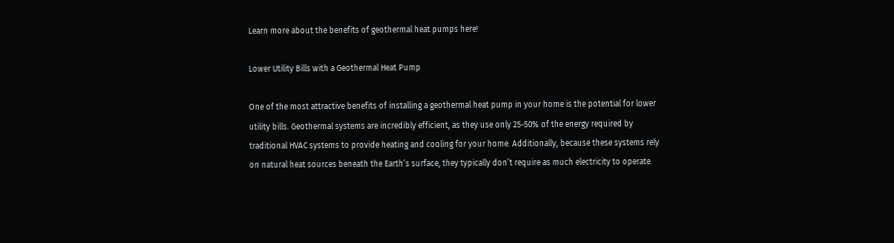Learn more about the benefits of geothermal heat pumps here!

Lower Utility Bills with a Geothermal Heat Pump

One of the most attractive benefits of installing a geothermal heat pump in your home is the potential for lower utility bills. Geothermal systems are incredibly efficient, as they use only 25-50% of the energy required by traditional HVAC systems to provide heating and cooling for your home. Additionally, because these systems rely on natural heat sources beneath the Earth’s surface, they typically don’t require as much electricity to operate.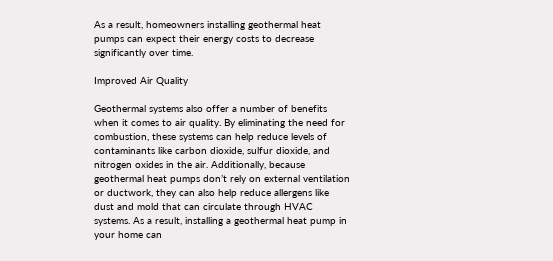As a result, homeowners installing geothermal heat pumps can expect their energy costs to decrease significantly over time.

Improved Air Quality

Geothermal systems also offer a number of benefits when it comes to air quality. By eliminating the need for combustion, these systems can help reduce levels of contaminants like carbon dioxide, sulfur dioxide, and nitrogen oxides in the air. Additionally, because geothermal heat pumps don’t rely on external ventilation or ductwork, they can also help reduce allergens like dust and mold that can circulate through HVAC systems. As a result, installing a geothermal heat pump in your home can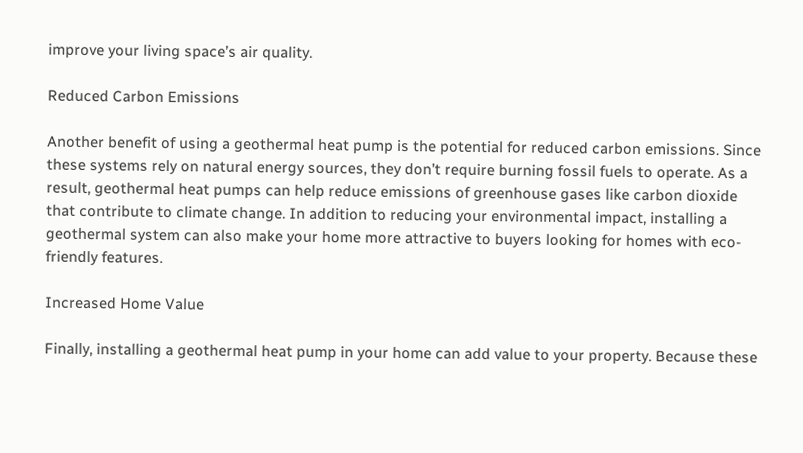improve your living space’s air quality.

Reduced Carbon Emissions

Another benefit of using a geothermal heat pump is the potential for reduced carbon emissions. Since these systems rely on natural energy sources, they don’t require burning fossil fuels to operate. As a result, geothermal heat pumps can help reduce emissions of greenhouse gases like carbon dioxide that contribute to climate change. In addition to reducing your environmental impact, installing a geothermal system can also make your home more attractive to buyers looking for homes with eco-friendly features.

Increased Home Value

Finally, installing a geothermal heat pump in your home can add value to your property. Because these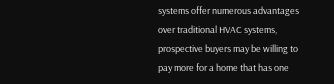systems offer numerous advantages over traditional HVAC systems, prospective buyers may be willing to pay more for a home that has one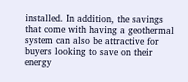installed. In addition, the savings that come with having a geothermal system can also be attractive for buyers looking to save on their energy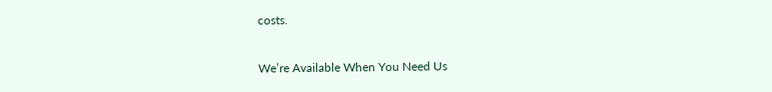costs.

We’re Available When You Need Us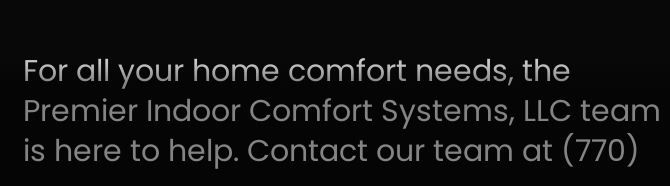For all your home comfort needs, the Premier Indoor Comfort Systems, LLC team is here to help. Contact our team at (770)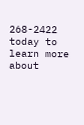268-2422 today to learn more about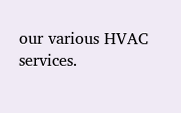our various HVAC services.